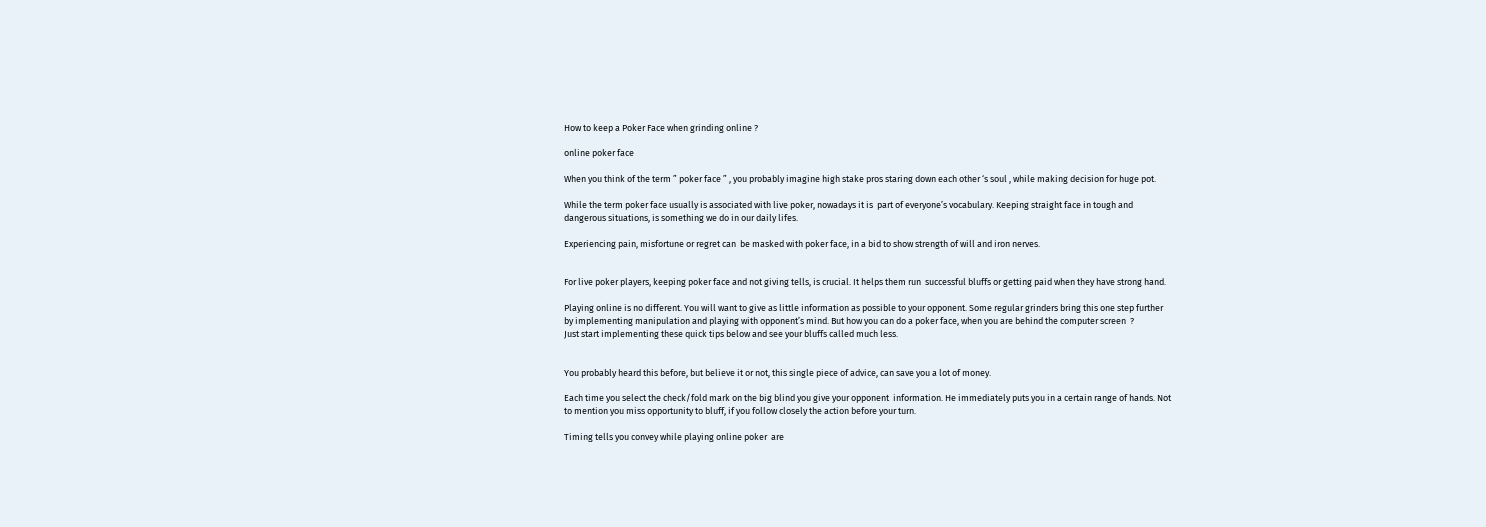How to keep a Poker Face when grinding online ?

online poker face

When you think of the term ” poker face ” , you probably imagine high stake pros staring down each other ‘s soul , while making decision for huge pot.

While the term poker face usually is associated with live poker, nowadays it is  part of everyone’s vocabulary. Keeping straight face in tough and dangerous situations, is something we do in our daily lifes.

Experiencing pain, misfortune or regret can  be masked with poker face, in a bid to show strength of will and iron nerves.


For live poker players, keeping poker face and not giving tells, is crucial. It helps them run  successful bluffs or getting paid when they have strong hand.

Playing online is no different. You will want to give as little information as possible to your opponent. Some regular grinders bring this one step further by implementing manipulation and playing with opponent’s mind. But how you can do a poker face, when you are behind the computer screen  ?
Just start implementing these quick tips below and see your bluffs called much less.


You probably heard this before, but believe it or not, this single piece of advice, can save you a lot of money.

Each time you select the check/fold mark on the big blind you give your opponent  information. He immediately puts you in a certain range of hands. Not to mention you miss opportunity to bluff, if you follow closely the action before your turn.

Timing tells you convey while playing online poker  are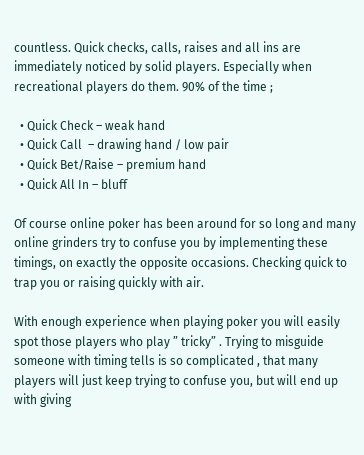countless. Quick checks, calls, raises and all ins are  immediately noticed by solid players. Especially when recreational players do them. 90% of the time ;

  • Quick Check – weak hand
  • Quick Call  – drawing hand / low pair
  • Quick Bet/Raise – premium hand
  • Quick All In – bluff

Of course online poker has been around for so long and many online grinders try to confuse you by implementing these timings, on exactly the opposite occasions. Checking quick to trap you or raising quickly with air.

With enough experience when playing poker you will easily spot those players who play ” tricky” . Trying to misguide someone with timing tells is so complicated , that many players will just keep trying to confuse you, but will end up with giving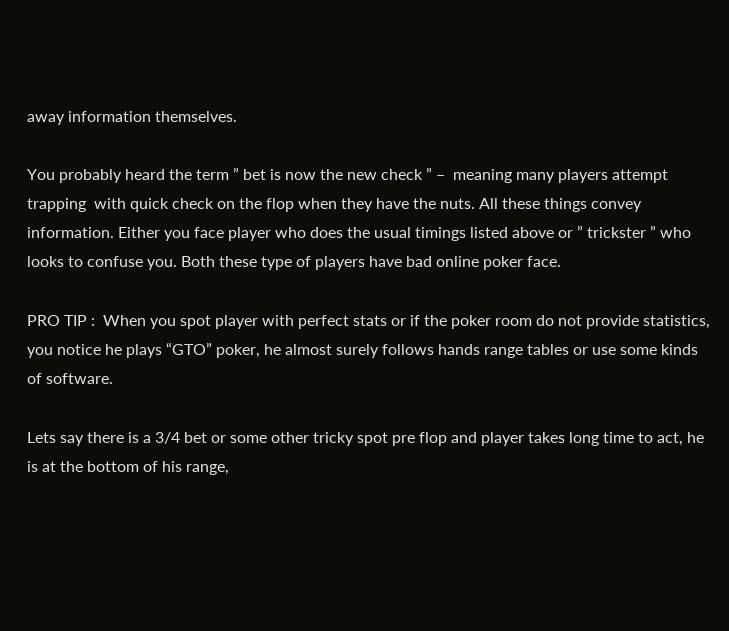away information themselves.

You probably heard the term ” bet is now the new check ” –  meaning many players attempt trapping  with quick check on the flop when they have the nuts. All these things convey information. Either you face player who does the usual timings listed above or ” trickster ” who looks to confuse you. Both these type of players have bad online poker face.

PRO TIP :  When you spot player with perfect stats or if the poker room do not provide statistics, you notice he plays “GTO” poker, he almost surely follows hands range tables or use some kinds of software.

Lets say there is a 3/4 bet or some other tricky spot pre flop and player takes long time to act, he is at the bottom of his range,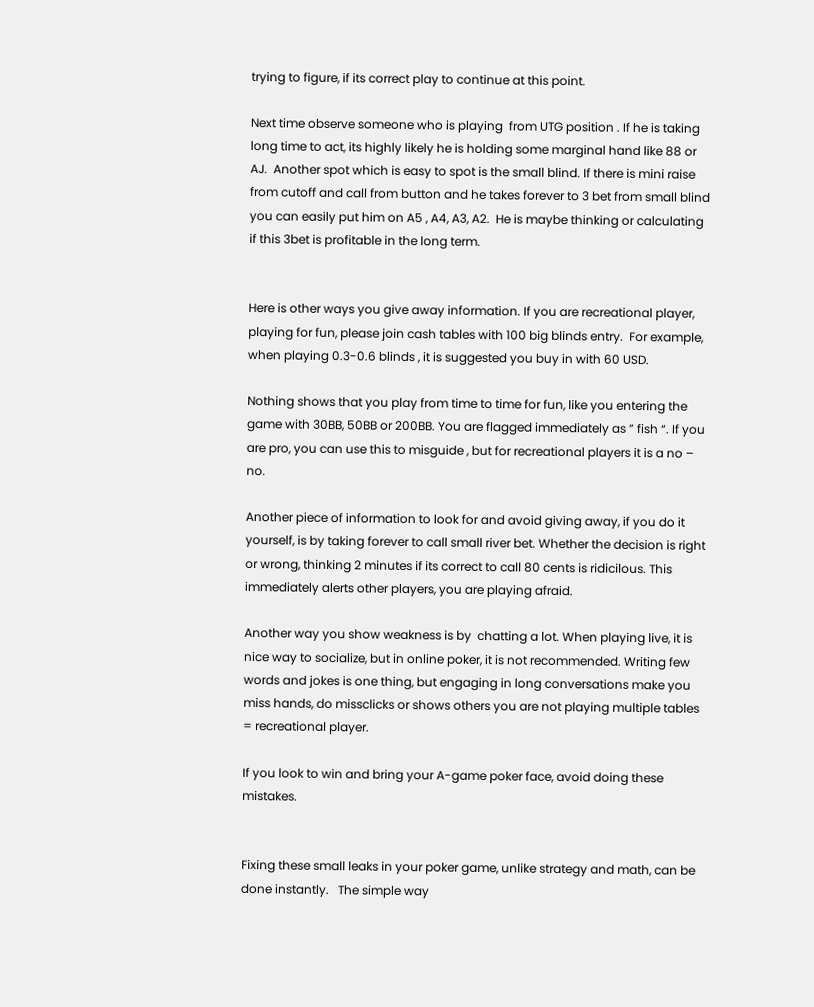trying to figure, if its correct play to continue at this point.

Next time observe someone who is playing  from UTG position . If he is taking long time to act, its highly likely he is holding some marginal hand like 88 or  AJ.  Another spot which is easy to spot is the small blind. If there is mini raise from cutoff and call from button and he takes forever to 3 bet from small blind you can easily put him on A5 , A4, A3, A2.  He is maybe thinking or calculating if this 3bet is profitable in the long term.


Here is other ways you give away information. If you are recreational player, playing for fun, please join cash tables with 100 big blinds entry.  For example, when playing 0.3-0.6 blinds , it is suggested you buy in with 60 USD.

Nothing shows that you play from time to time for fun, like you entering the game with 30BB, 50BB or 200BB. You are flagged immediately as ” fish “. If you are pro, you can use this to misguide , but for recreational players it is a no – no.

Another piece of information to look for and avoid giving away, if you do it yourself, is by taking forever to call small river bet. Whether the decision is right or wrong, thinking 2 minutes if its correct to call 80 cents is ridicilous. This immediately alerts other players, you are playing afraid.

Another way you show weakness is by  chatting a lot. When playing live, it is nice way to socialize, but in online poker, it is not recommended. Writing few words and jokes is one thing, but engaging in long conversations make you miss hands, do missclicks or shows others you are not playing multiple tables = recreational player.

If you look to win and bring your A-game poker face, avoid doing these mistakes.


Fixing these small leaks in your poker game, unlike strategy and math, can be done instantly.   The simple way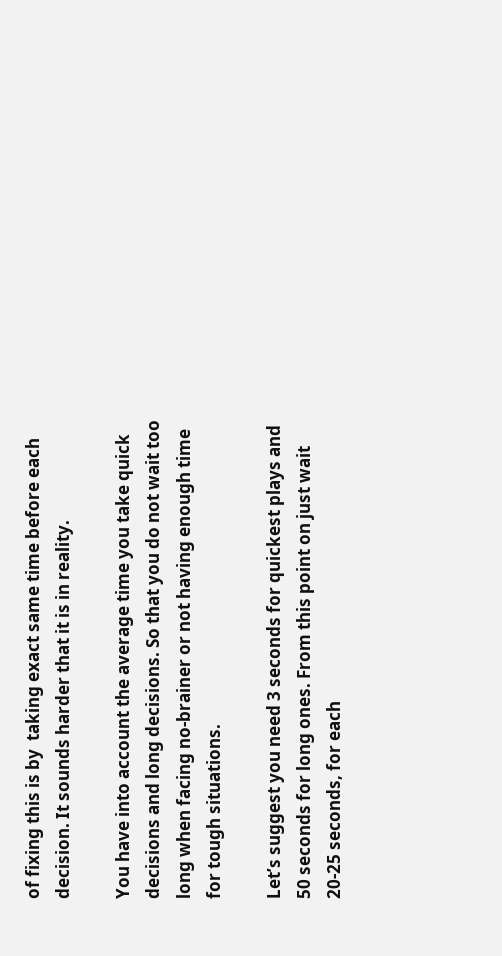of fixing this is by  taking exact same time before each decision. It sounds harder that it is in reality.

You have into account the average time you take quick decisions and long decisions. So that you do not wait too long when facing no-brainer or not having enough time for tough situations.

Let’s suggest you need 3 seconds for quickest plays and 50 seconds for long ones. From this point on just wait 20-25 seconds, for each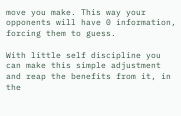move you make. This way your opponents will have 0 information, forcing them to guess.

With little self discipline you can make this simple adjustment and reap the benefits from it, in the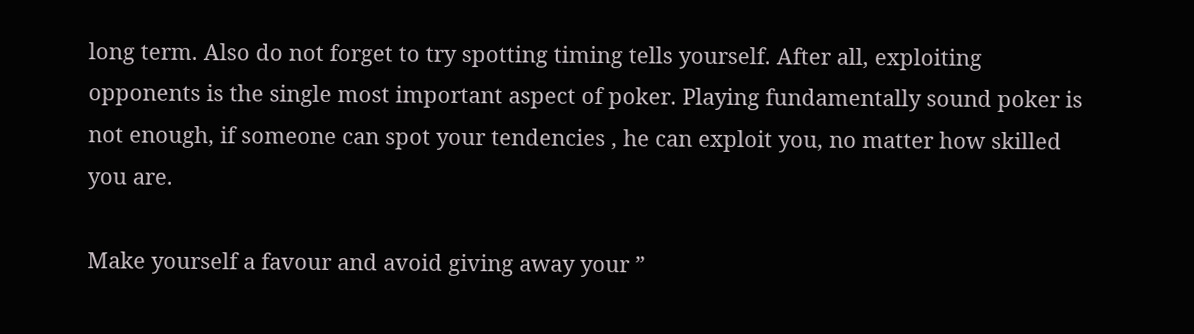long term. Also do not forget to try spotting timing tells yourself. After all, exploiting opponents is the single most important aspect of poker. Playing fundamentally sound poker is not enough, if someone can spot your tendencies , he can exploit you, no matter how skilled you are.

Make yourself a favour and avoid giving away your ”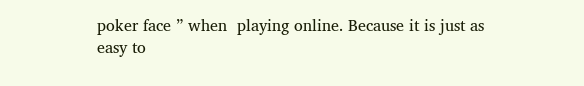poker face ” when  playing online. Because it is just as easy to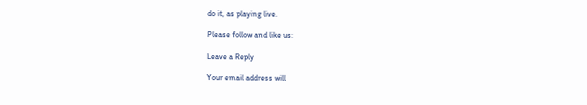do it, as playing live.

Please follow and like us:

Leave a Reply

Your email address will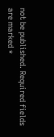not be published. Required fields are marked *